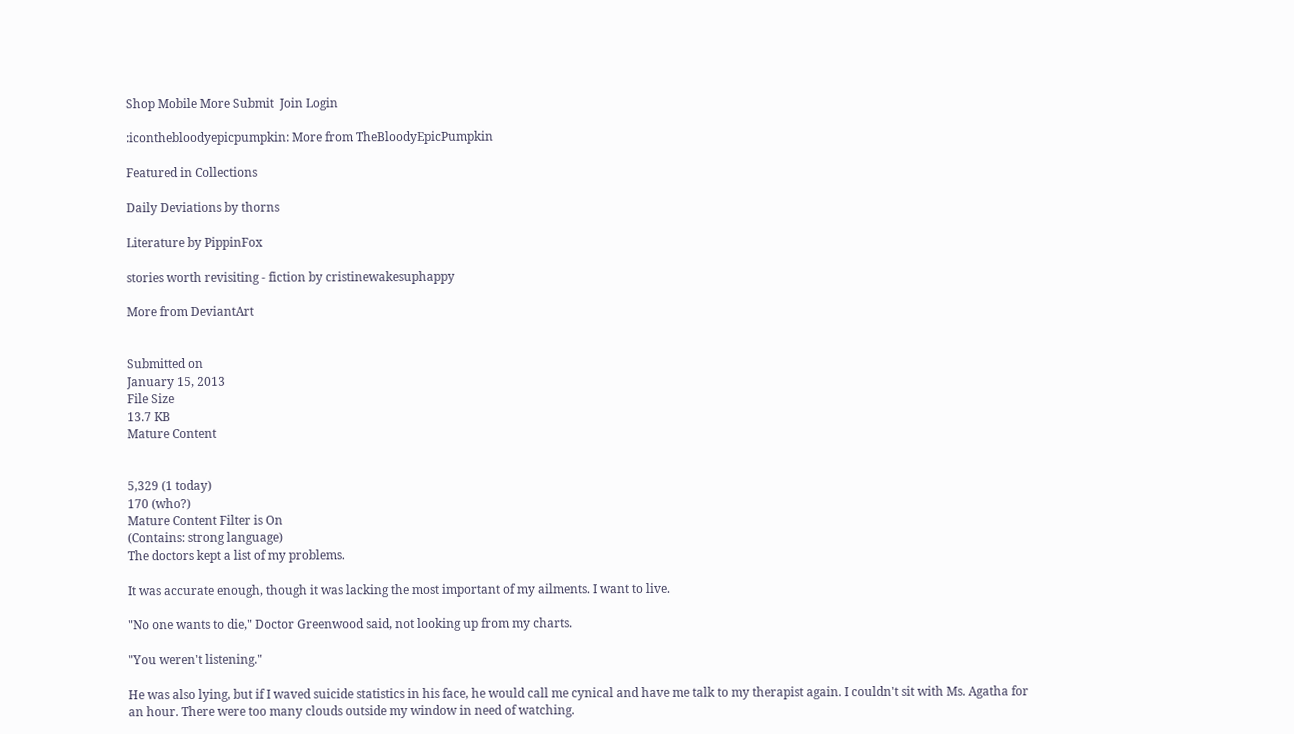Shop Mobile More Submit  Join Login

:iconthebloodyepicpumpkin: More from TheBloodyEpicPumpkin

Featured in Collections

Daily Deviations by thorns

Literature by PippinFox

stories worth revisiting - fiction by cristinewakesuphappy

More from DeviantArt


Submitted on
January 15, 2013
File Size
13.7 KB
Mature Content


5,329 (1 today)
170 (who?)
Mature Content Filter is On
(Contains: strong language)
The doctors kept a list of my problems.

It was accurate enough, though it was lacking the most important of my ailments. I want to live.

"No one wants to die," Doctor Greenwood said, not looking up from my charts.

"You weren't listening."

He was also lying, but if I waved suicide statistics in his face, he would call me cynical and have me talk to my therapist again. I couldn't sit with Ms. Agatha for an hour. There were too many clouds outside my window in need of watching.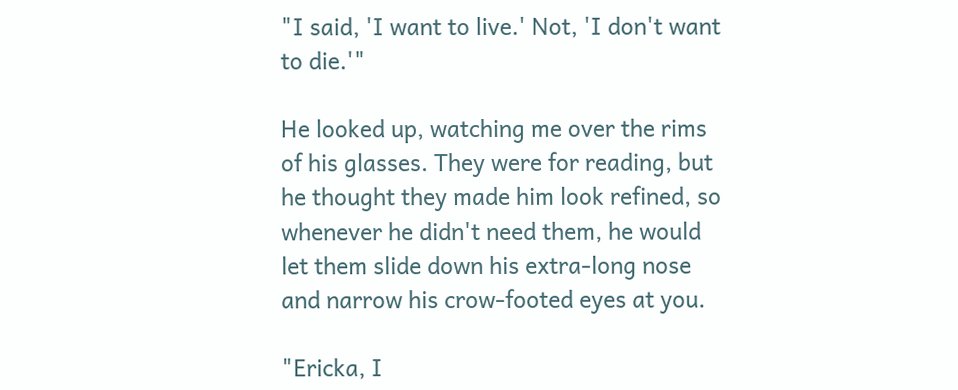"I said, 'I want to live.' Not, 'I don't want to die.'"

He looked up, watching me over the rims of his glasses. They were for reading, but he thought they made him look refined, so whenever he didn't need them, he would let them slide down his extra-long nose and narrow his crow-footed eyes at you.

"Ericka, I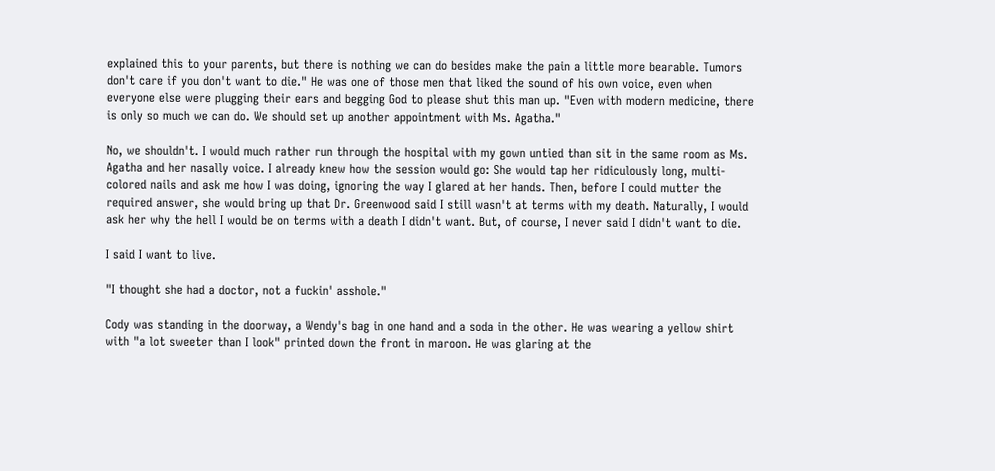explained this to your parents, but there is nothing we can do besides make the pain a little more bearable. Tumors don't care if you don't want to die." He was one of those men that liked the sound of his own voice, even when everyone else were plugging their ears and begging God to please shut this man up. "Even with modern medicine, there is only so much we can do. We should set up another appointment with Ms. Agatha."

No, we shouldn't. I would much rather run through the hospital with my gown untied than sit in the same room as Ms. Agatha and her nasally voice. I already knew how the session would go: She would tap her ridiculously long, multi-colored nails and ask me how I was doing, ignoring the way I glared at her hands. Then, before I could mutter the required answer, she would bring up that Dr. Greenwood said I still wasn't at terms with my death. Naturally, I would ask her why the hell I would be on terms with a death I didn't want. But, of course, I never said I didn't want to die.

I said I want to live.

"I thought she had a doctor, not a fuckin' asshole."

Cody was standing in the doorway, a Wendy's bag in one hand and a soda in the other. He was wearing a yellow shirt with "a lot sweeter than I look" printed down the front in maroon. He was glaring at the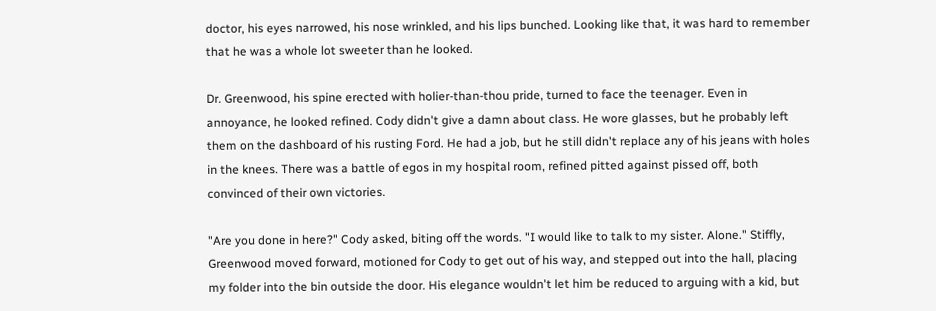doctor, his eyes narrowed, his nose wrinkled, and his lips bunched. Looking like that, it was hard to remember that he was a whole lot sweeter than he looked.

Dr. Greenwood, his spine erected with holier-than-thou pride, turned to face the teenager. Even in annoyance, he looked refined. Cody didn't give a damn about class. He wore glasses, but he probably left them on the dashboard of his rusting Ford. He had a job, but he still didn't replace any of his jeans with holes in the knees. There was a battle of egos in my hospital room, refined pitted against pissed off, both convinced of their own victories.

"Are you done in here?" Cody asked, biting off the words. "I would like to talk to my sister. Alone." Stiffly, Greenwood moved forward, motioned for Cody to get out of his way, and stepped out into the hall, placing my folder into the bin outside the door. His elegance wouldn't let him be reduced to arguing with a kid, but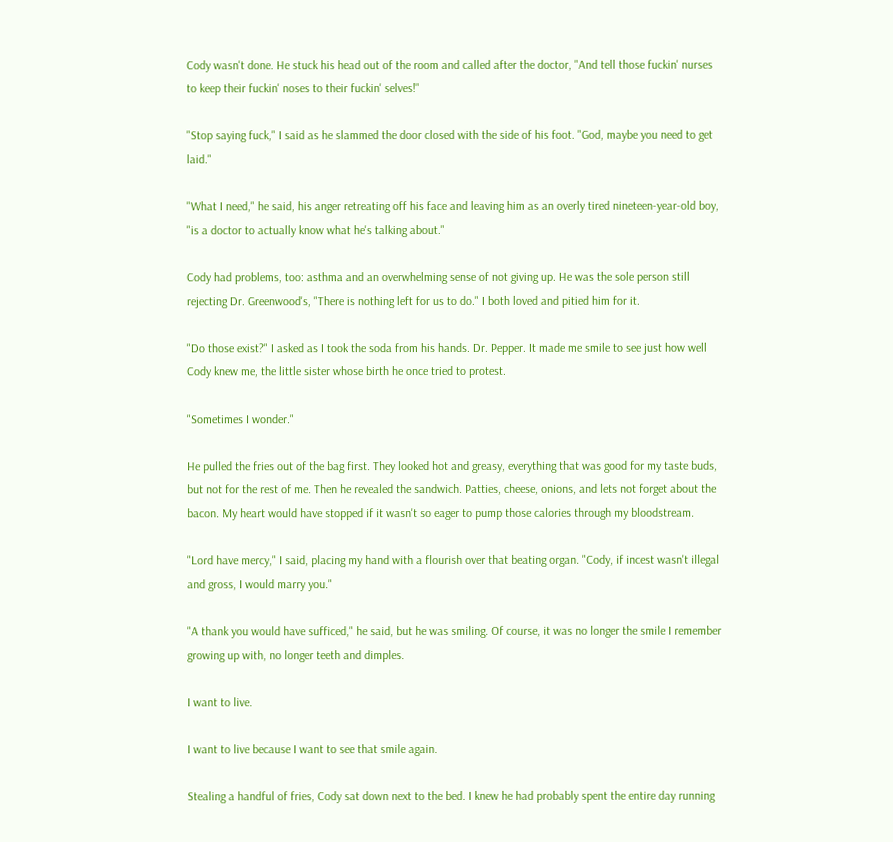Cody wasn't done. He stuck his head out of the room and called after the doctor, "And tell those fuckin' nurses to keep their fuckin' noses to their fuckin' selves!"

"Stop saying fuck," I said as he slammed the door closed with the side of his foot. "God, maybe you need to get laid."

"What I need," he said, his anger retreating off his face and leaving him as an overly tired nineteen-year-old boy, "is a doctor to actually know what he's talking about."

Cody had problems, too: asthma and an overwhelming sense of not giving up. He was the sole person still rejecting Dr. Greenwood's, "There is nothing left for us to do." I both loved and pitied him for it.

"Do those exist?" I asked as I took the soda from his hands. Dr. Pepper. It made me smile to see just how well Cody knew me, the little sister whose birth he once tried to protest.

"Sometimes I wonder."

He pulled the fries out of the bag first. They looked hot and greasy, everything that was good for my taste buds, but not for the rest of me. Then he revealed the sandwich. Patties, cheese, onions, and lets not forget about the bacon. My heart would have stopped if it wasn't so eager to pump those calories through my bloodstream.

"Lord have mercy," I said, placing my hand with a flourish over that beating organ. "Cody, if incest wasn't illegal and gross, I would marry you."

"A thank you would have sufficed," he said, but he was smiling. Of course, it was no longer the smile I remember growing up with, no longer teeth and dimples.

I want to live.

I want to live because I want to see that smile again.

Stealing a handful of fries, Cody sat down next to the bed. I knew he had probably spent the entire day running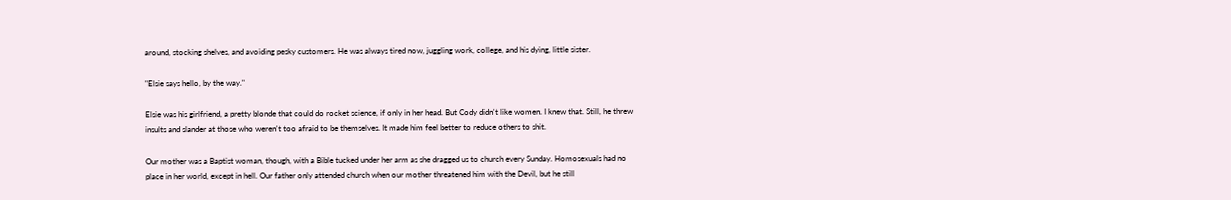around, stocking shelves, and avoiding pesky customers. He was always tired now, juggling work, college, and his dying, little sister.

"Elsie says hello, by the way."

Elsie was his girlfriend, a pretty blonde that could do rocket science, if only in her head. But Cody didn't like women. I knew that. Still, he threw insults and slander at those who weren't too afraid to be themselves. It made him feel better to reduce others to shit.

Our mother was a Baptist woman, though, with a Bible tucked under her arm as she dragged us to church every Sunday. Homosexuals had no place in her world, except in hell. Our father only attended church when our mother threatened him with the Devil, but he still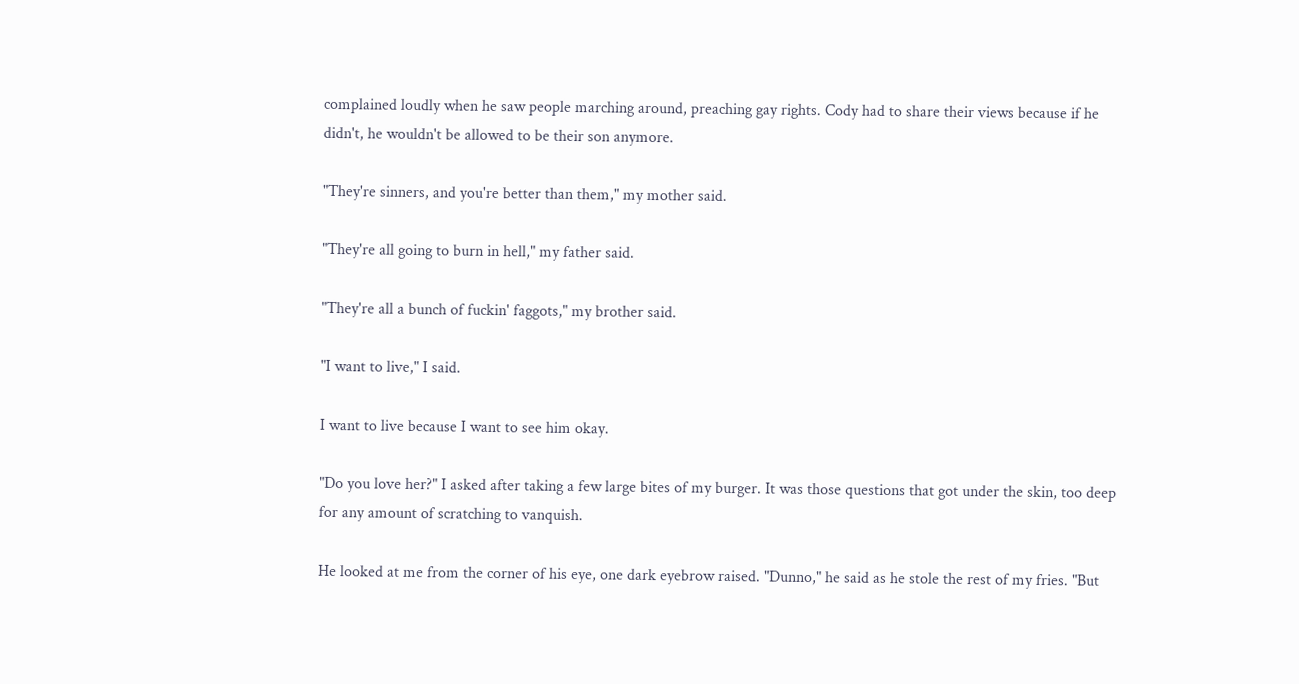complained loudly when he saw people marching around, preaching gay rights. Cody had to share their views because if he didn't, he wouldn't be allowed to be their son anymore.

"They're sinners, and you're better than them," my mother said.

"They're all going to burn in hell," my father said.

"They're all a bunch of fuckin' faggots," my brother said.

"I want to live," I said.

I want to live because I want to see him okay.

"Do you love her?" I asked after taking a few large bites of my burger. It was those questions that got under the skin, too deep for any amount of scratching to vanquish.

He looked at me from the corner of his eye, one dark eyebrow raised. "Dunno," he said as he stole the rest of my fries. "But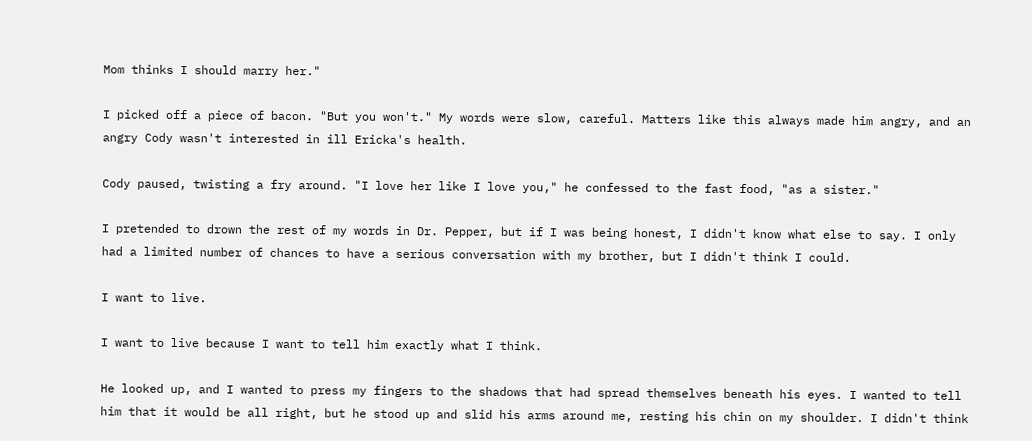Mom thinks I should marry her."

I picked off a piece of bacon. "But you won't." My words were slow, careful. Matters like this always made him angry, and an angry Cody wasn't interested in ill Ericka's health.

Cody paused, twisting a fry around. "I love her like I love you," he confessed to the fast food, "as a sister."

I pretended to drown the rest of my words in Dr. Pepper, but if I was being honest, I didn't know what else to say. I only had a limited number of chances to have a serious conversation with my brother, but I didn't think I could.

I want to live.

I want to live because I want to tell him exactly what I think.

He looked up, and I wanted to press my fingers to the shadows that had spread themselves beneath his eyes. I wanted to tell him that it would be all right, but he stood up and slid his arms around me, resting his chin on my shoulder. I didn't think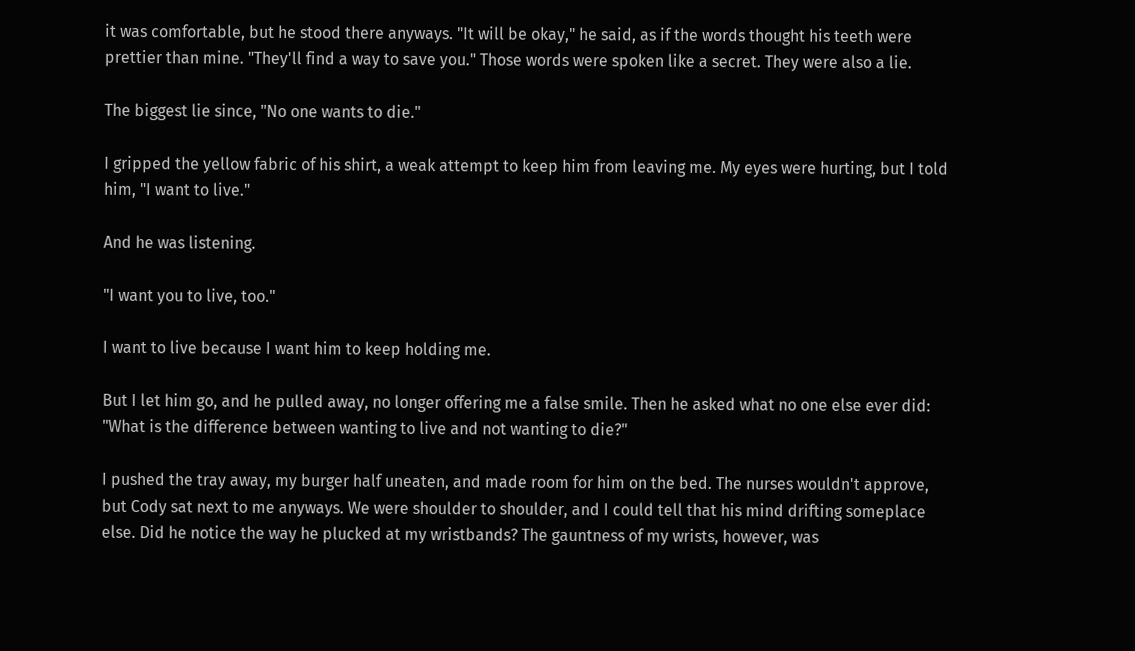it was comfortable, but he stood there anyways. "It will be okay," he said, as if the words thought his teeth were prettier than mine. "They'll find a way to save you." Those words were spoken like a secret. They were also a lie.

The biggest lie since, "No one wants to die."

I gripped the yellow fabric of his shirt, a weak attempt to keep him from leaving me. My eyes were hurting, but I told him, "I want to live."

And he was listening.

"I want you to live, too."

I want to live because I want him to keep holding me.

But I let him go, and he pulled away, no longer offering me a false smile. Then he asked what no one else ever did: "What is the difference between wanting to live and not wanting to die?"

I pushed the tray away, my burger half uneaten, and made room for him on the bed. The nurses wouldn't approve, but Cody sat next to me anyways. We were shoulder to shoulder, and I could tell that his mind drifting someplace else. Did he notice the way he plucked at my wristbands? The gauntness of my wrists, however, was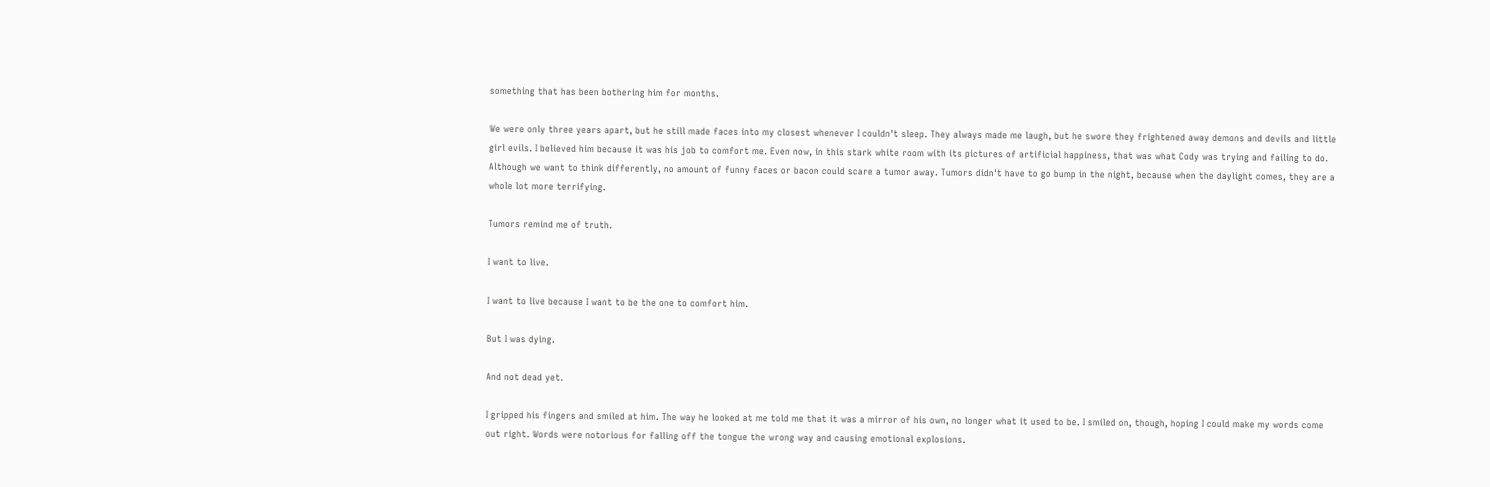something that has been bothering him for months.

We were only three years apart, but he still made faces into my closest whenever I couldn't sleep. They always made me laugh, but he swore they frightened away demons and devils and little girl evils. I believed him because it was his job to comfort me. Even now, in this stark white room with its pictures of artificial happiness, that was what Cody was trying and failing to do. Although we want to think differently, no amount of funny faces or bacon could scare a tumor away. Tumors didn't have to go bump in the night, because when the daylight comes, they are a whole lot more terrifying.

Tumors remind me of truth.

I want to live.

I want to live because I want to be the one to comfort him.

But I was dying.

And not dead yet.

I gripped his fingers and smiled at him. The way he looked at me told me that it was a mirror of his own, no longer what it used to be. I smiled on, though, hoping I could make my words come out right. Words were notorious for falling off the tongue the wrong way and causing emotional explosions.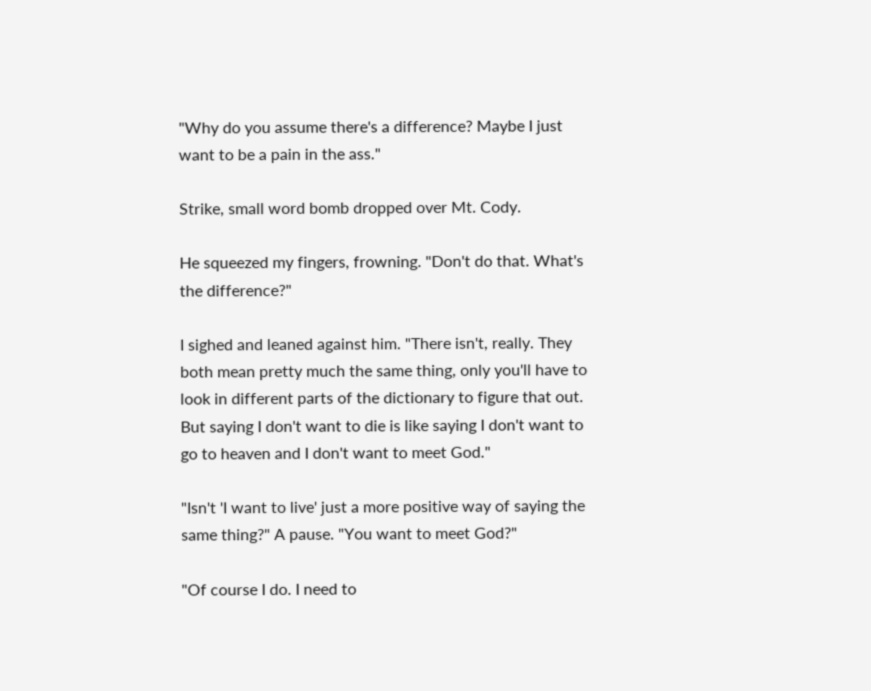"Why do you assume there's a difference? Maybe I just want to be a pain in the ass."

Strike, small word bomb dropped over Mt. Cody.

He squeezed my fingers, frowning. "Don't do that. What's the difference?"

I sighed and leaned against him. "There isn't, really. They both mean pretty much the same thing, only you'll have to look in different parts of the dictionary to figure that out. But saying I don't want to die is like saying I don't want to go to heaven and I don't want to meet God."

"Isn't 'I want to live' just a more positive way of saying the same thing?" A pause. "You want to meet God?"

"Of course I do. I need to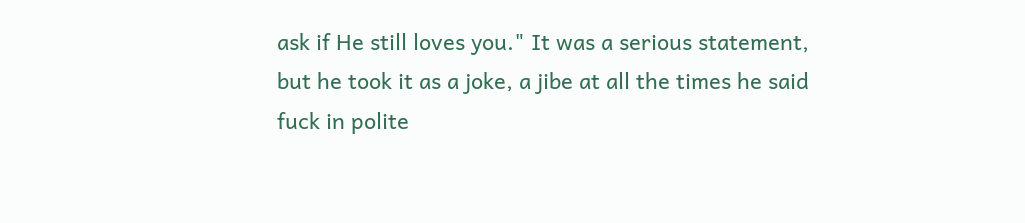ask if He still loves you." It was a serious statement, but he took it as a joke, a jibe at all the times he said fuck in polite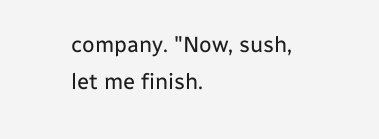company. "Now, sush, let me finish.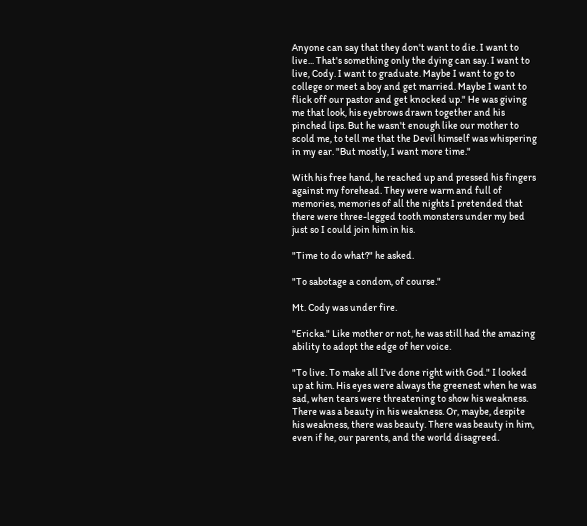Anyone can say that they don't want to die. I want to live... That's something only the dying can say. I want to live, Cody. I want to graduate. Maybe I want to go to college or meet a boy and get married. Maybe I want to flick off our pastor and get knocked up." He was giving me that look, his eyebrows drawn together and his pinched lips. But he wasn't enough like our mother to scold me, to tell me that the Devil himself was whispering in my ear. "But mostly, I want more time."

With his free hand, he reached up and pressed his fingers against my forehead. They were warm and full of memories, memories of all the nights I pretended that there were three-legged tooth monsters under my bed just so I could join him in his.

"Time to do what?" he asked.

"To sabotage a condom, of course."

Mt. Cody was under fire.

"Ericka." Like mother or not, he was still had the amazing ability to adopt the edge of her voice.

"To live. To make all I've done right with God." I looked up at him. His eyes were always the greenest when he was sad, when tears were threatening to show his weakness. There was a beauty in his weakness. Or, maybe, despite his weakness, there was beauty. There was beauty in him, even if he, our parents, and the world disagreed.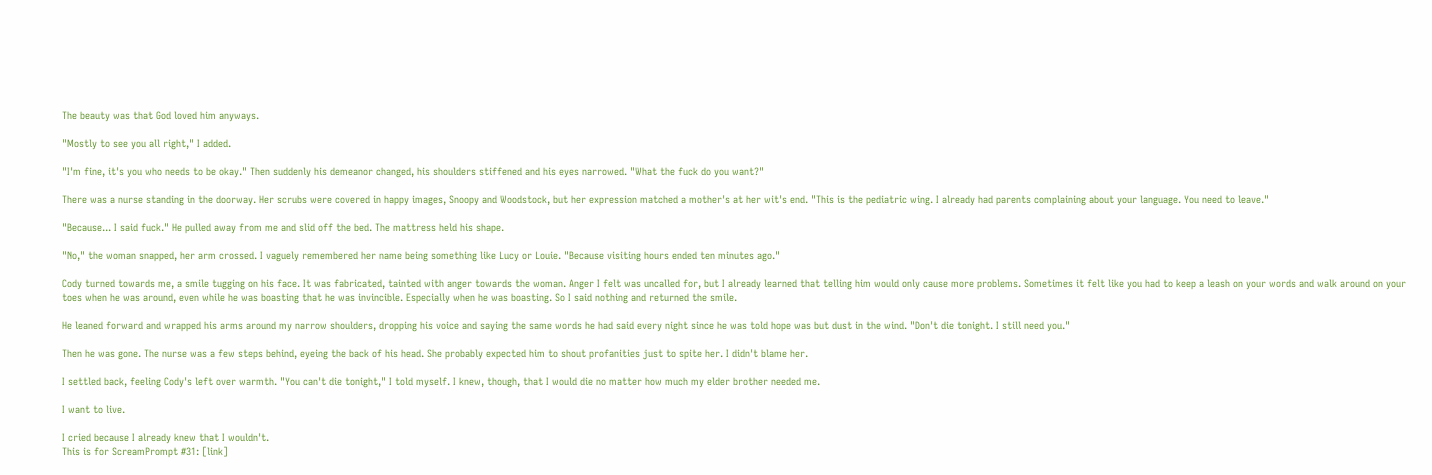The beauty was that God loved him anyways.

"Mostly to see you all right," I added.

"I'm fine, it's you who needs to be okay." Then suddenly his demeanor changed, his shoulders stiffened and his eyes narrowed. "What the fuck do you want?"

There was a nurse standing in the doorway. Her scrubs were covered in happy images, Snoopy and Woodstock, but her expression matched a mother's at her wit's end. "This is the pediatric wing. I already had parents complaining about your language. You need to leave."

"Because... I said fuck." He pulled away from me and slid off the bed. The mattress held his shape.

"No," the woman snapped, her arm crossed. I vaguely remembered her name being something like Lucy or Louie. "Because visiting hours ended ten minutes ago."

Cody turned towards me, a smile tugging on his face. It was fabricated, tainted with anger towards the woman. Anger I felt was uncalled for, but I already learned that telling him would only cause more problems. Sometimes it felt like you had to keep a leash on your words and walk around on your toes when he was around, even while he was boasting that he was invincible. Especially when he was boasting. So I said nothing and returned the smile.

He leaned forward and wrapped his arms around my narrow shoulders, dropping his voice and saying the same words he had said every night since he was told hope was but dust in the wind. "Don't die tonight. I still need you."

Then he was gone. The nurse was a few steps behind, eyeing the back of his head. She probably expected him to shout profanities just to spite her. I didn't blame her.

I settled back, feeling Cody's left over warmth. "You can't die tonight," I told myself. I knew, though, that I would die no matter how much my elder brother needed me.

I want to live.

I cried because I already knew that I wouldn't.
This is for ScreamPrompt #31: [link]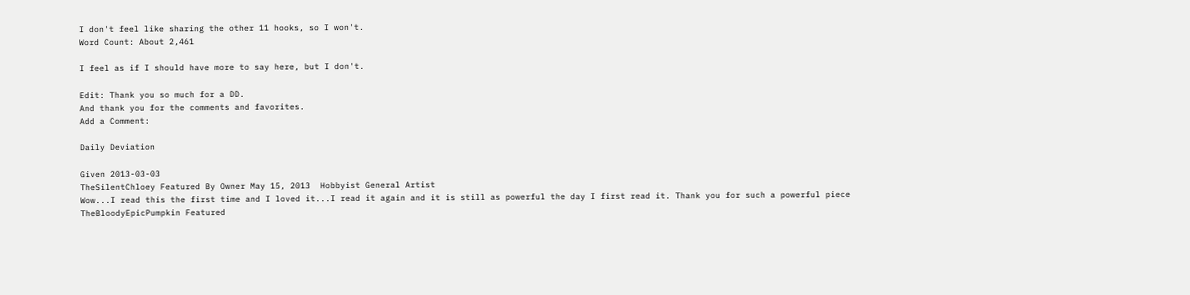I don't feel like sharing the other 11 hooks, so I won't.
Word Count: About 2,461

I feel as if I should have more to say here, but I don't.

Edit: Thank you so much for a DD.
And thank you for the comments and favorites.
Add a Comment:

Daily Deviation

Given 2013-03-03
TheSilentChloey Featured By Owner May 15, 2013  Hobbyist General Artist
Wow...I read this the first time and I loved it...I read it again and it is still as powerful the day I first read it. Thank you for such a powerful piece
TheBloodyEpicPumpkin Featured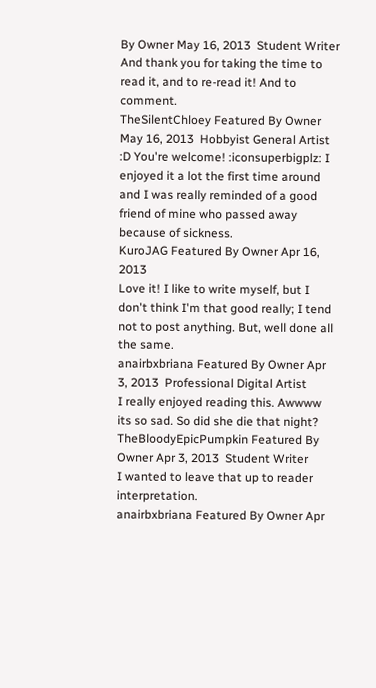By Owner May 16, 2013  Student Writer
And thank you for taking the time to read it, and to re-read it! And to comment.
TheSilentChloey Featured By Owner May 16, 2013  Hobbyist General Artist
:D You're welcome! :iconsuperbigplz: I enjoyed it a lot the first time around and I was really reminded of a good friend of mine who passed away because of sickness.
KuroJAG Featured By Owner Apr 16, 2013
Love it! I like to write myself, but I don't think I'm that good really; I tend not to post anything. But, well done all the same.
anairbxbriana Featured By Owner Apr 3, 2013  Professional Digital Artist
I really enjoyed reading this. Awwww its so sad. So did she die that night?
TheBloodyEpicPumpkin Featured By Owner Apr 3, 2013  Student Writer
I wanted to leave that up to reader interpretation.
anairbxbriana Featured By Owner Apr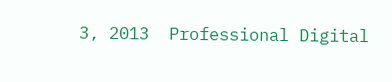3, 2013  Professional Digital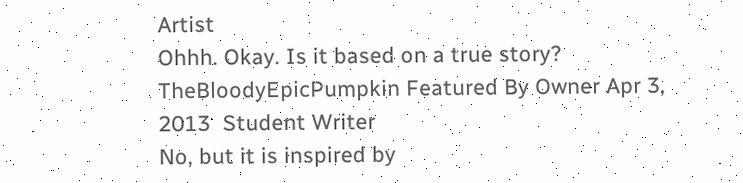Artist
Ohhh. Okay. Is it based on a true story?
TheBloodyEpicPumpkin Featured By Owner Apr 3, 2013  Student Writer
No, but it is inspired by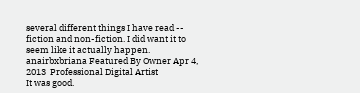several different things I have read -- fiction and non-fiction. I did want it to seem like it actually happen.
anairbxbriana Featured By Owner Apr 4, 2013  Professional Digital Artist
It was good.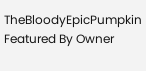TheBloodyEpicPumpkin Featured By Owner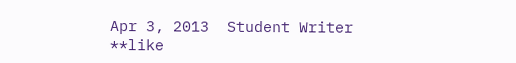Apr 3, 2013  Student Writer
**like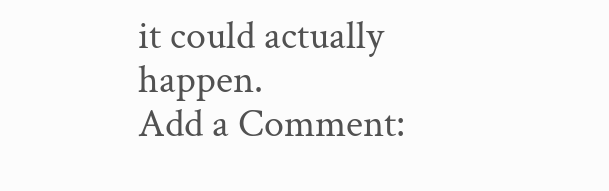it could actually happen.
Add a Comment: